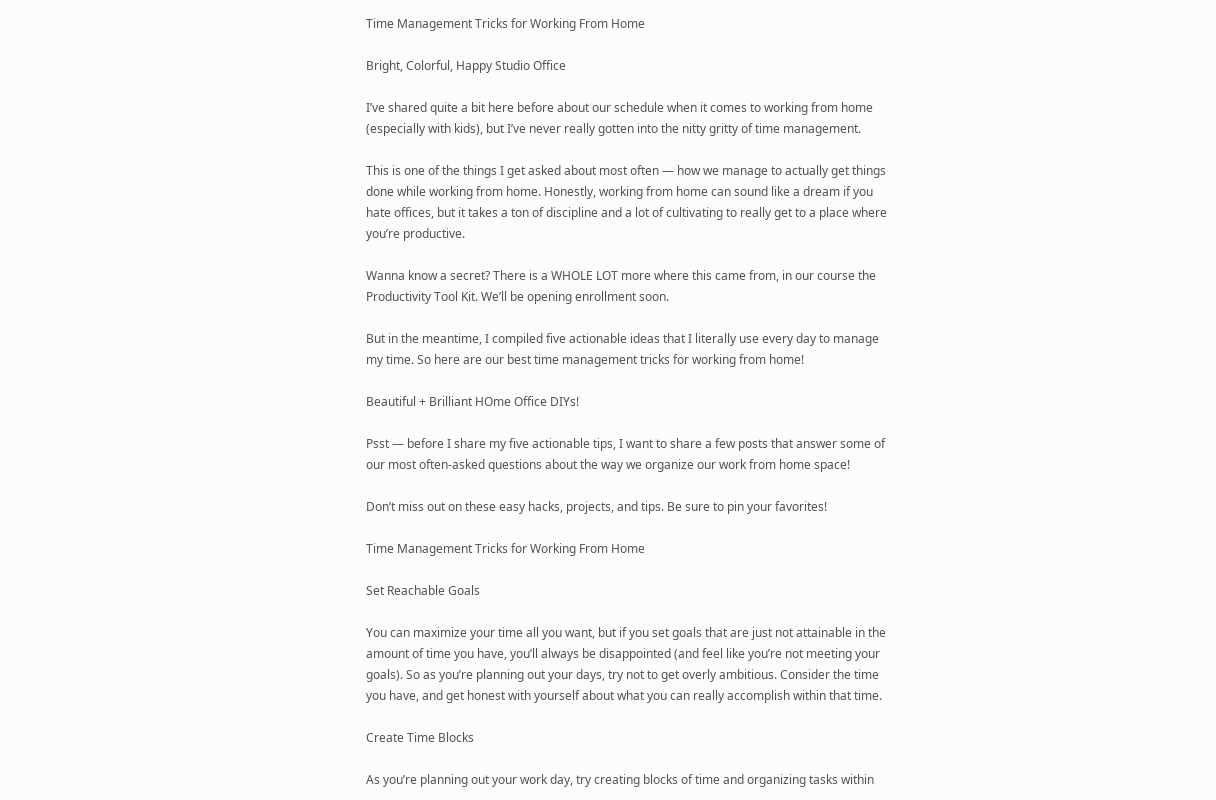Time Management Tricks for Working From Home

Bright, Colorful, Happy Studio Office

I’ve shared quite a bit here before about our schedule when it comes to working from home (especially with kids), but I’ve never really gotten into the nitty gritty of time management.

This is one of the things I get asked about most often — how we manage to actually get things done while working from home. Honestly, working from home can sound like a dream if you hate offices, but it takes a ton of discipline and a lot of cultivating to really get to a place where you’re productive.

Wanna know a secret? There is a WHOLE LOT more where this came from, in our course the Productivity Tool Kit. We’ll be opening enrollment soon.

But in the meantime, I compiled five actionable ideas that I literally use every day to manage my time. So here are our best time management tricks for working from home!

Beautiful + Brilliant HOme Office DIYs!

Psst — before I share my five actionable tips, I want to share a few posts that answer some of our most often-asked questions about the way we organize our work from home space!

Don’t miss out on these easy hacks, projects, and tips. Be sure to pin your favorites!

Time Management Tricks for Working From Home

Set Reachable Goals

You can maximize your time all you want, but if you set goals that are just not attainable in the amount of time you have, you’ll always be disappointed (and feel like you’re not meeting your goals). So as you’re planning out your days, try not to get overly ambitious. Consider the time you have, and get honest with yourself about what you can really accomplish within that time.

Create Time Blocks

As you’re planning out your work day, try creating blocks of time and organizing tasks within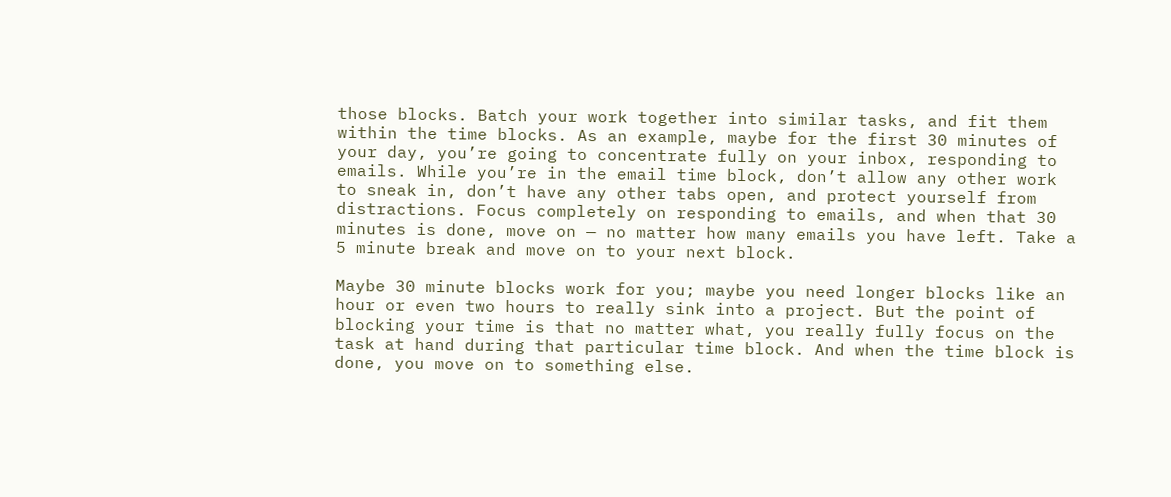those blocks. Batch your work together into similar tasks, and fit them within the time blocks. As an example, maybe for the first 30 minutes of your day, you’re going to concentrate fully on your inbox, responding to emails. While you’re in the email time block, don’t allow any other work to sneak in, don’t have any other tabs open, and protect yourself from distractions. Focus completely on responding to emails, and when that 30 minutes is done, move on — no matter how many emails you have left. Take a 5 minute break and move on to your next block.

Maybe 30 minute blocks work for you; maybe you need longer blocks like an hour or even two hours to really sink into a project. But the point of blocking your time is that no matter what, you really fully focus on the task at hand during that particular time block. And when the time block is done, you move on to something else.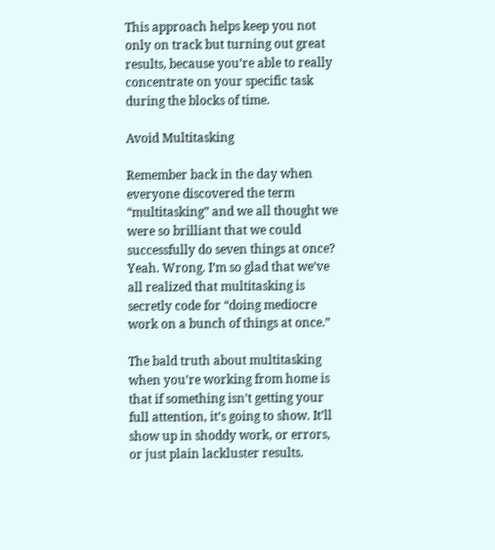This approach helps keep you not only on track but turning out great results, because you’re able to really concentrate on your specific task during the blocks of time.

Avoid Multitasking

Remember back in the day when everyone discovered the term “multitasking” and we all thought we were so brilliant that we could successfully do seven things at once? Yeah. Wrong. I’m so glad that we’ve all realized that multitasking is secretly code for “doing mediocre work on a bunch of things at once.”

The bald truth about multitasking when you’re working from home is that if something isn’t getting your full attention, it’s going to show. It’ll show up in shoddy work, or errors, or just plain lackluster results.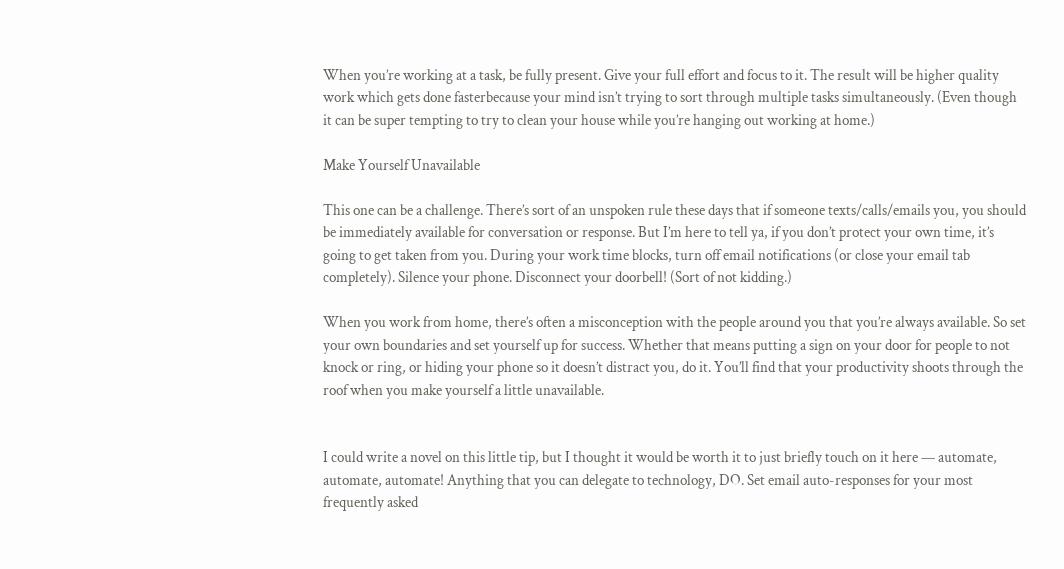When you’re working at a task, be fully present. Give your full effort and focus to it. The result will be higher quality work which gets done fasterbecause your mind isn’t trying to sort through multiple tasks simultaneously. (Even though it can be super tempting to try to clean your house while you’re hanging out working at home.)

Make Yourself Unavailable

This one can be a challenge. There’s sort of an unspoken rule these days that if someone texts/calls/emails you, you should be immediately available for conversation or response. But I’m here to tell ya, if you don’t protect your own time, it’s going to get taken from you. During your work time blocks, turn off email notifications (or close your email tab completely). Silence your phone. Disconnect your doorbell! (Sort of not kidding.)

When you work from home, there’s often a misconception with the people around you that you’re always available. So set your own boundaries and set yourself up for success. Whether that means putting a sign on your door for people to not knock or ring, or hiding your phone so it doesn’t distract you, do it. You’ll find that your productivity shoots through the roof when you make yourself a little unavailable.


I could write a novel on this little tip, but I thought it would be worth it to just briefly touch on it here — automate, automate, automate! Anything that you can delegate to technology, DO. Set email auto-responses for your most frequently asked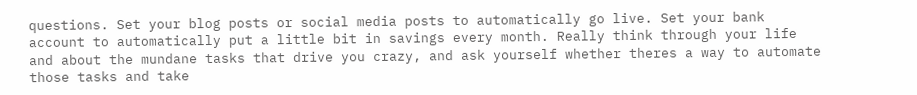questions. Set your blog posts or social media posts to automatically go live. Set your bank account to automatically put a little bit in savings every month. Really think through your life and about the mundane tasks that drive you crazy, and ask yourself whether theres a way to automate those tasks and take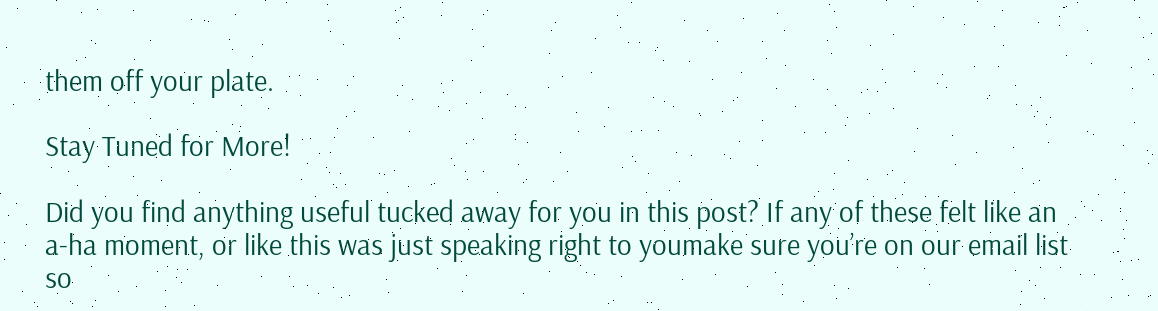them off your plate.

Stay Tuned for More!

Did you find anything useful tucked away for you in this post? If any of these felt like an a-ha moment, or like this was just speaking right to youmake sure you’re on our email list so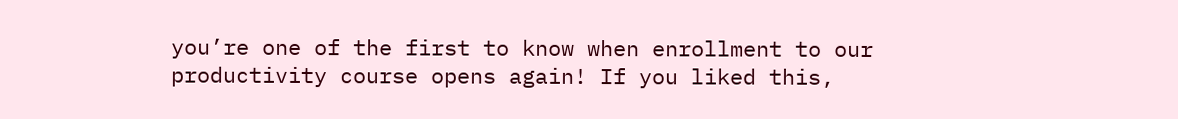you’re one of the first to know when enrollment to our productivity course opens again! If you liked this,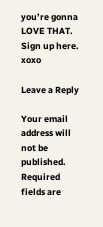you’re gonna LOVE THAT. Sign up here. xoxo

Leave a Reply

Your email address will not be published. Required fields are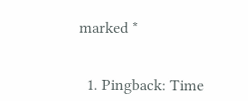marked *


  1. Pingback: Time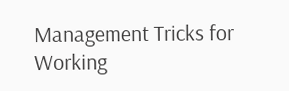Management Tricks for Working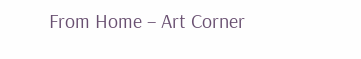From Home – Art Corner